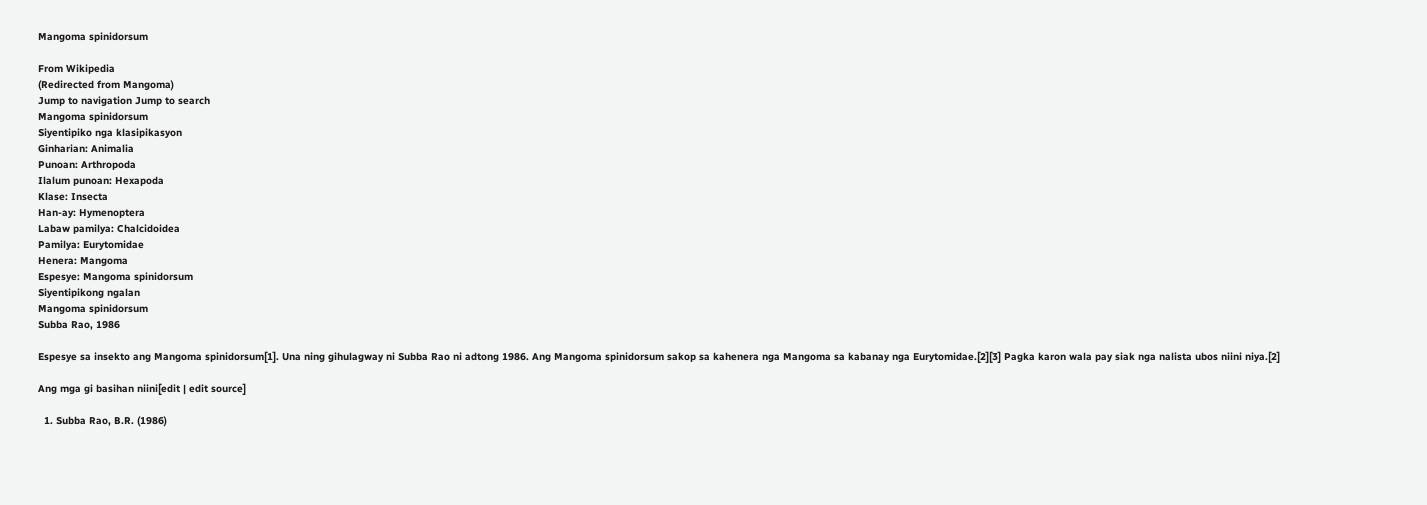Mangoma spinidorsum

From Wikipedia
(Redirected from Mangoma)
Jump to navigation Jump to search
Mangoma spinidorsum
Siyentipiko nga klasipikasyon
Ginharian: Animalia
Punoan: Arthropoda
Ilalum punoan: Hexapoda
Klase: Insecta
Han-ay: Hymenoptera
Labaw pamilya: Chalcidoidea
Pamilya: Eurytomidae
Henera: Mangoma
Espesye: Mangoma spinidorsum
Siyentipikong ngalan
Mangoma spinidorsum
Subba Rao, 1986

Espesye sa insekto ang Mangoma spinidorsum[1]. Una ning gihulagway ni Subba Rao ni adtong 1986. Ang Mangoma spinidorsum sakop sa kahenera nga Mangoma sa kabanay nga Eurytomidae.[2][3] Pagka karon wala pay siak nga nalista ubos niini niya.[2]

Ang mga gi basihan niini[edit | edit source]

  1. Subba Rao, B.R. (1986)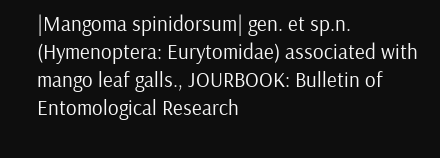|Mangoma spinidorsum| gen. et sp.n. (Hymenoptera: Eurytomidae) associated with mango leaf galls., JOURBOOK: Bulletin of Entomological Research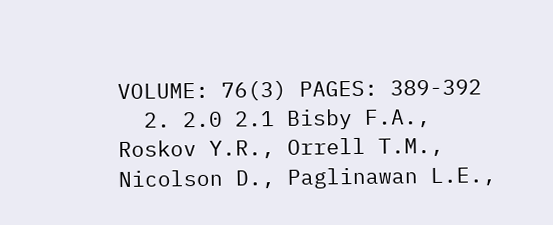VOLUME: 76(3) PAGES: 389-392
  2. 2.0 2.1 Bisby F.A., Roskov Y.R., Orrell T.M., Nicolson D., Paglinawan L.E.,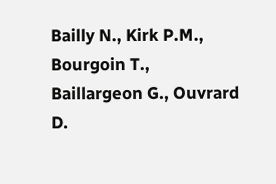Bailly N., Kirk P.M., Bourgoin T., Baillargeon G., Ouvrard D.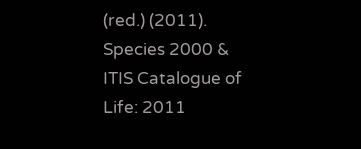(red.) (2011). Species 2000 & ITIS Catalogue of Life: 2011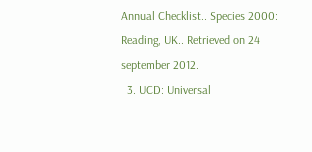Annual Checklist.. Species 2000: Reading, UK.. Retrieved on 24 september 2012.
  3. UCD: Universal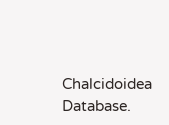Chalcidoidea Database.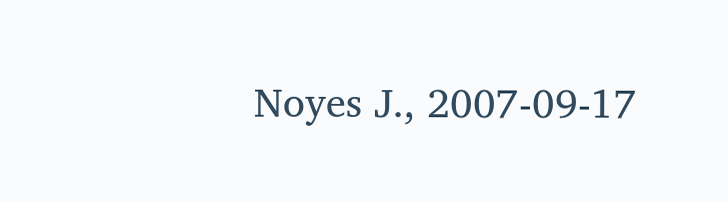Noyes J., 2007-09-17